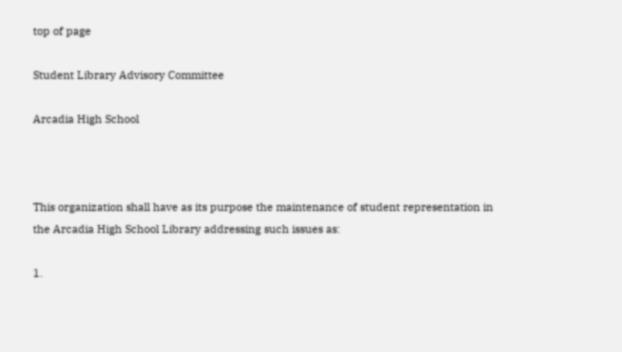top of page

Student Library Advisory Committee

Arcadia High School



This organization shall have as its purpose the maintenance of student representation in the Arcadia High School Library addressing such issues as:

1.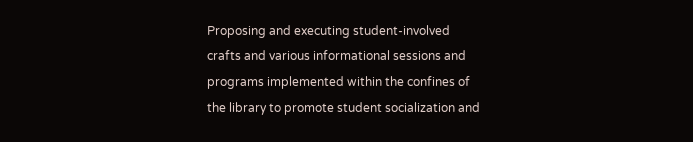Proposing and executing student-involved crafts and various informational sessions and programs implemented within the confines of the library to promote student socialization and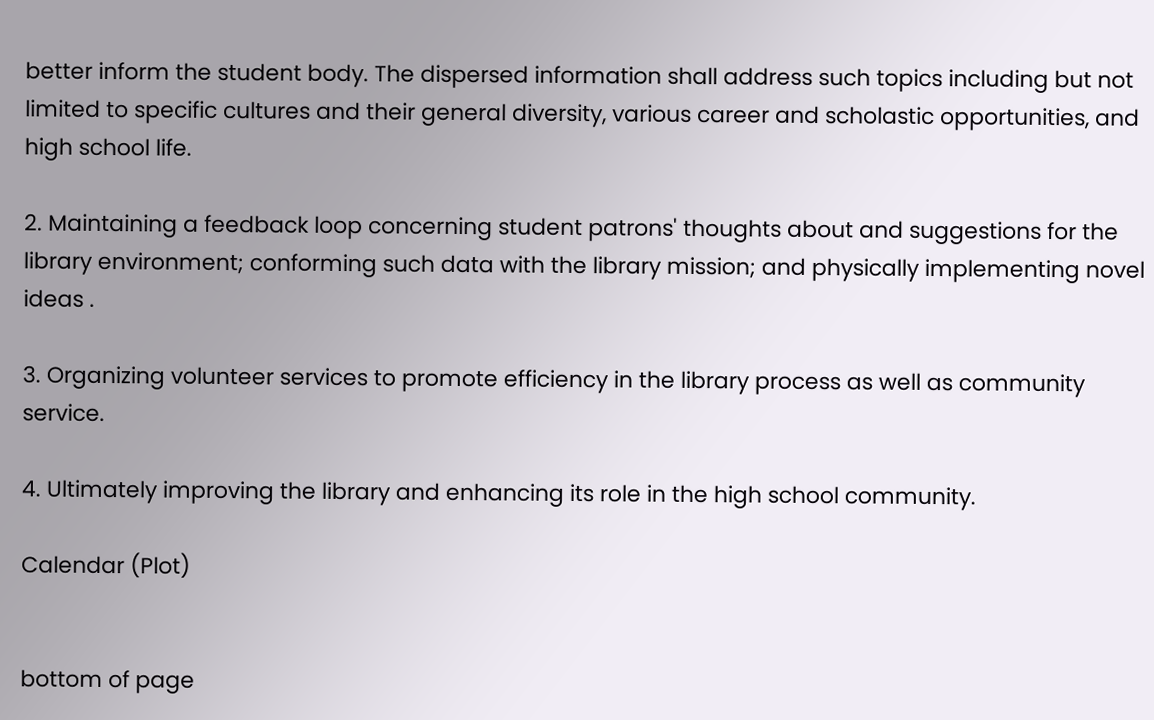better inform the student body. The dispersed information shall address such topics including but not limited to specific cultures and their general diversity, various career and scholastic opportunities, and high school life.

2. Maintaining a feedback loop concerning student patrons' thoughts about and suggestions for the library environment; conforming such data with the library mission; and physically implementing novel ideas .

3. Organizing volunteer services to promote efficiency in the library process as well as community service.

4. Ultimately improving the library and enhancing its role in the high school community.

Calendar (Plot)


bottom of page